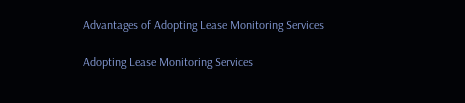Advantages of Adopting Lease Monitoring Services

Adopting Lease Monitoring Services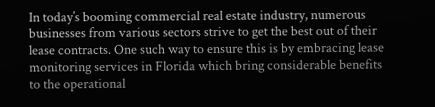In today’s booming commercial real estate industry, numerous businesses from various sectors strive to get the best out of their lease contracts. One such way to ensure this is by embracing lease monitoring services in Florida which bring considerable benefits to the operational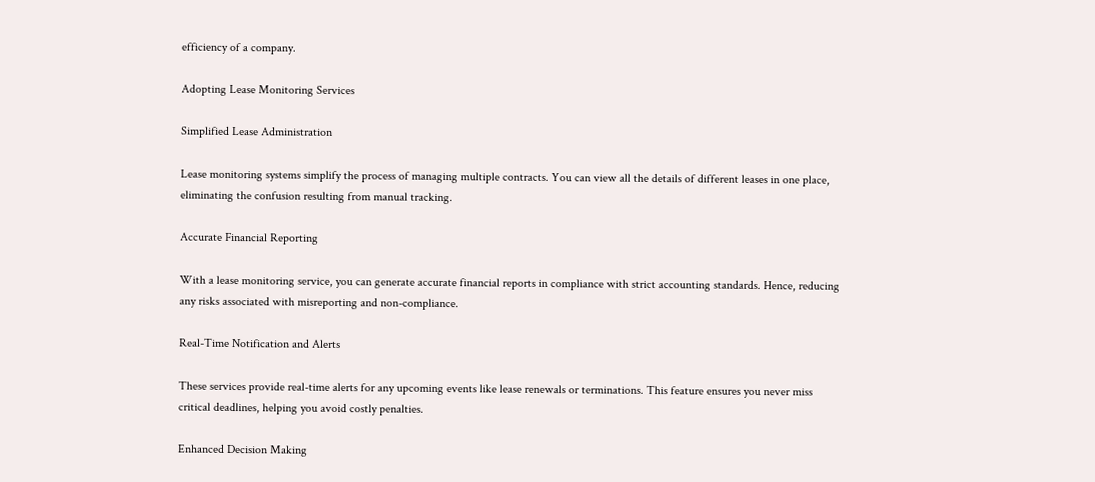efficiency of a company.

Adopting Lease Monitoring Services

Simplified Lease Administration

Lease monitoring systems simplify the process of managing multiple contracts. You can view all the details of different leases in one place, eliminating the confusion resulting from manual tracking.

Accurate Financial Reporting

With a lease monitoring service, you can generate accurate financial reports in compliance with strict accounting standards. Hence, reducing any risks associated with misreporting and non-compliance.

Real-Time Notification and Alerts

These services provide real-time alerts for any upcoming events like lease renewals or terminations. This feature ensures you never miss critical deadlines, helping you avoid costly penalties.

Enhanced Decision Making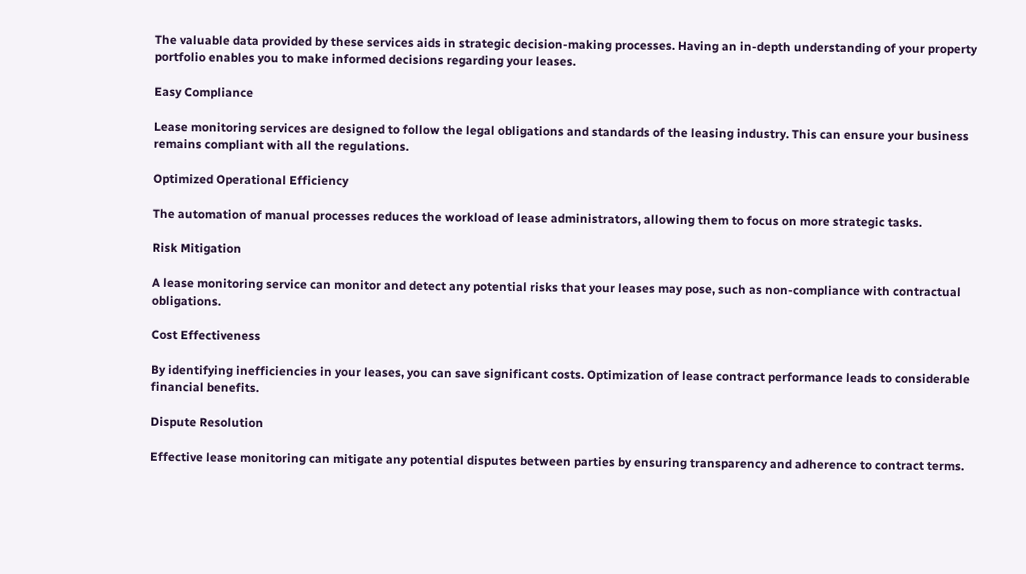The valuable data provided by these services aids in strategic decision-making processes. Having an in-depth understanding of your property portfolio enables you to make informed decisions regarding your leases.

Easy Compliance

Lease monitoring services are designed to follow the legal obligations and standards of the leasing industry. This can ensure your business remains compliant with all the regulations.

Optimized Operational Efficiency

The automation of manual processes reduces the workload of lease administrators, allowing them to focus on more strategic tasks.

Risk Mitigation

A lease monitoring service can monitor and detect any potential risks that your leases may pose, such as non-compliance with contractual obligations.

Cost Effectiveness

By identifying inefficiencies in your leases, you can save significant costs. Optimization of lease contract performance leads to considerable financial benefits.

Dispute Resolution

Effective lease monitoring can mitigate any potential disputes between parties by ensuring transparency and adherence to contract terms.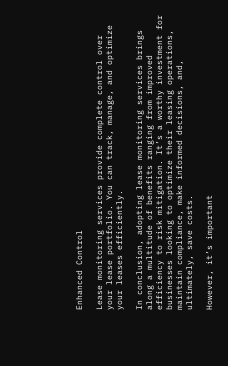Enhanced Control

Lease monitoring services provide complete control over your lease portfolio. You can track, manage, and optimize your leases efficiently.

In conclusion, adopting lease monitoring services brings along a multitude of benefits ranging from improved efficiency to risk mitigation. It’s a worthy investment for businesses looking to optimize their leasing operations, maintain compliance, make informed decisions, and, ultimately, save costs.

However, it’s important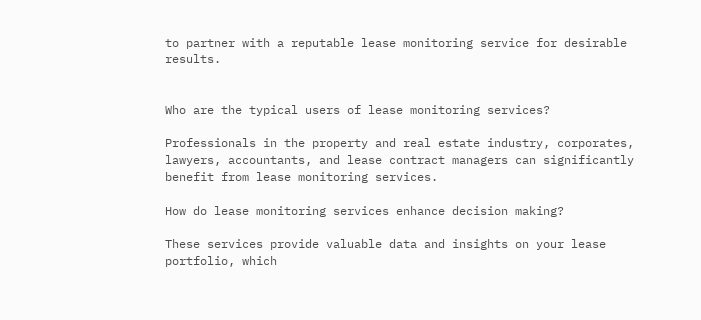to partner with a reputable lease monitoring service for desirable results.


Who are the typical users of lease monitoring services?

Professionals in the property and real estate industry, corporates, lawyers, accountants, and lease contract managers can significantly benefit from lease monitoring services.

How do lease monitoring services enhance decision making?

These services provide valuable data and insights on your lease portfolio, which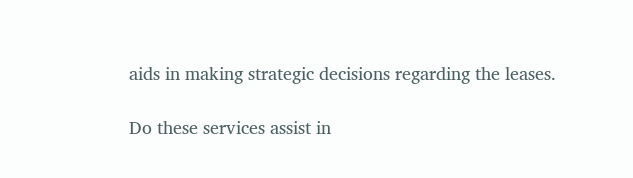aids in making strategic decisions regarding the leases.

Do these services assist in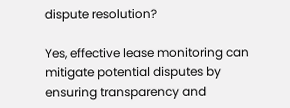dispute resolution?

Yes, effective lease monitoring can mitigate potential disputes by ensuring transparency and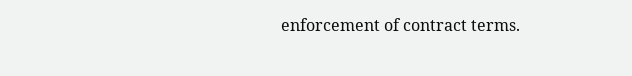enforcement of contract terms.